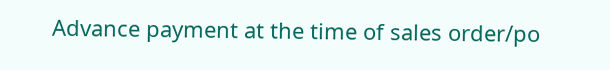Advance payment at the time of sales order/po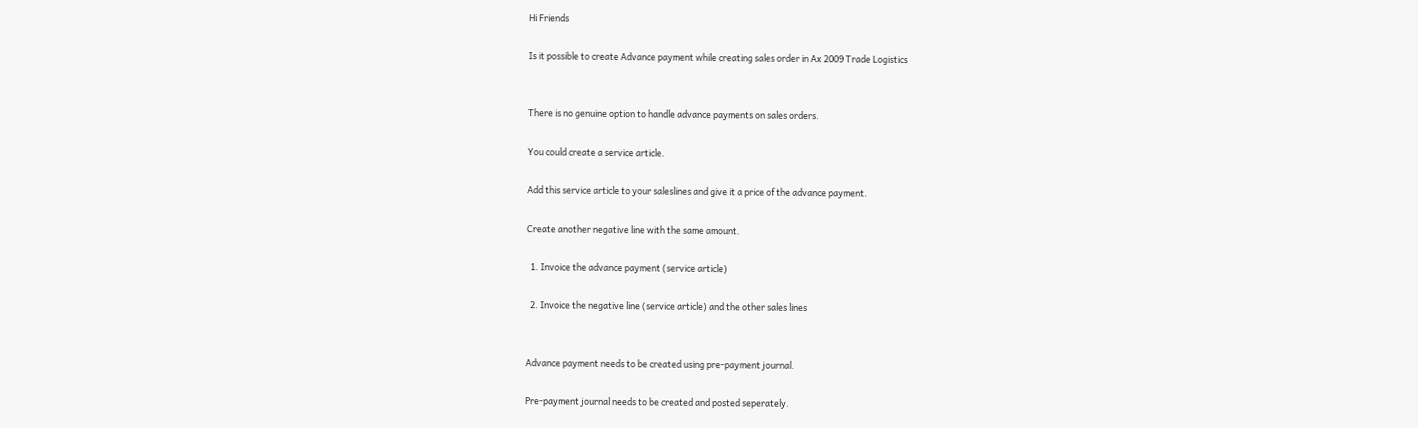Hi Friends

Is it possible to create Advance payment while creating sales order in Ax 2009 Trade Logistics


There is no genuine option to handle advance payments on sales orders.

You could create a service article.

Add this service article to your saleslines and give it a price of the advance payment.

Create another negative line with the same amount.

  1. Invoice the advance payment (service article)

  2. Invoice the negative line (service article) and the other sales lines


Advance payment needs to be created using pre-payment journal.

Pre-payment journal needs to be created and posted seperately.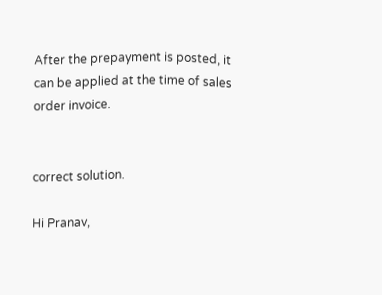After the prepayment is posted, it can be applied at the time of sales order invoice.


correct solution.

Hi Pranav,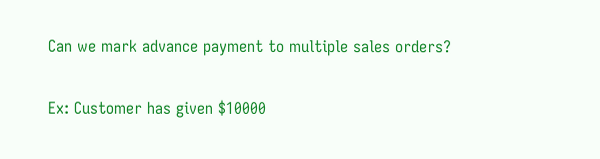Can we mark advance payment to multiple sales orders?

Ex: Customer has given $10000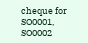cheque for SO0001, SO0002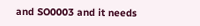and SO0003 and it needs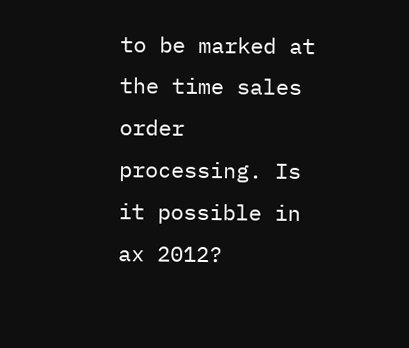to be marked at the time sales order processing. Is it possible in ax 2012?